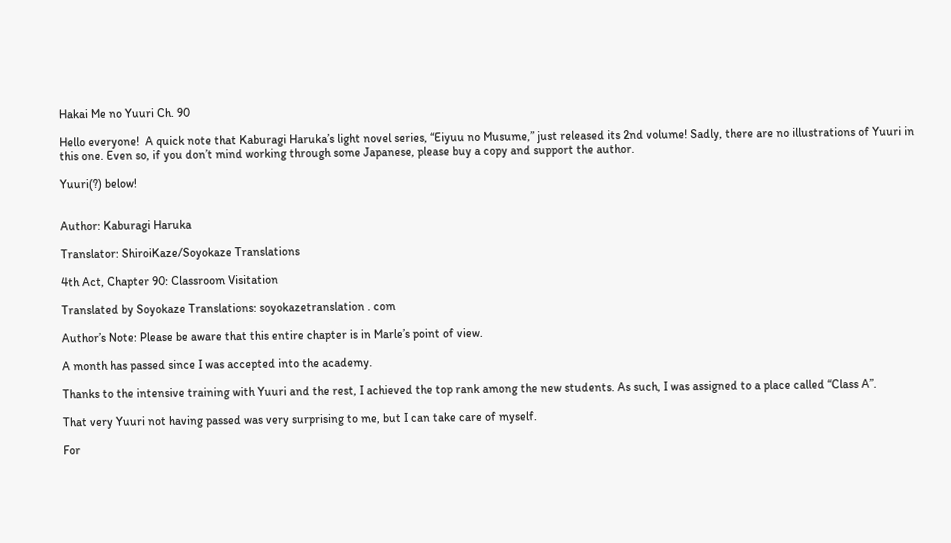Hakai Me no Yuuri Ch. 90

Hello everyone!  A quick note that Kaburagi Haruka’s light novel series, “Eiyuu no Musume,” just released its 2nd volume! Sadly, there are no illustrations of Yuuri in this one. Even so, if you don’t mind working through some Japanese, please buy a copy and support the author.

Yuuri(?) below!


Author: Kaburagi Haruka

Translator: ShiroiKaze/Soyokaze Translations

4th Act, Chapter 90: Classroom Visitation

Translated by Soyokaze Translations: soyokazetranslation . com

Author’s Note: Please be aware that this entire chapter is in Marle’s point of view.

A month has passed since I was accepted into the academy.

Thanks to the intensive training with Yuuri and the rest, I achieved the top rank among the new students. As such, I was assigned to a place called “Class A”.

That very Yuuri not having passed was very surprising to me, but I can take care of myself.

For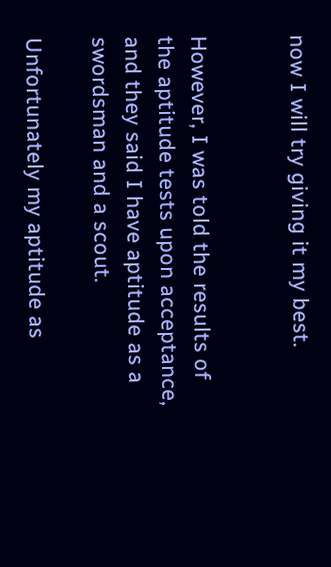now I will try giving it my best.


However, I was told the results of the aptitude tests upon acceptance, and they said I have aptitude as a swordsman and a scout.

Unfortunately my aptitude as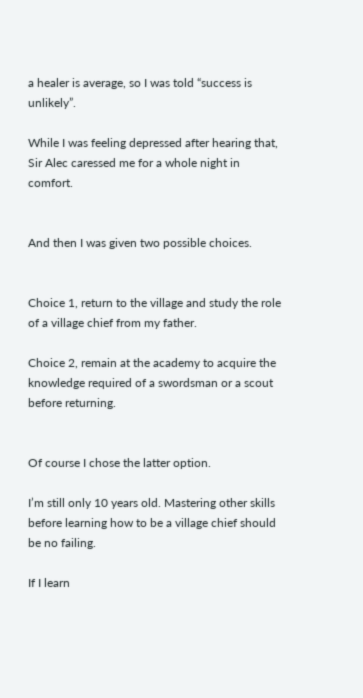a healer is average, so I was told “success is unlikely”.

While I was feeling depressed after hearing that, Sir Alec caressed me for a whole night in comfort.


And then I was given two possible choices.


Choice 1, return to the village and study the role of a village chief from my father.

Choice 2, remain at the academy to acquire the knowledge required of a swordsman or a scout before returning.


Of course I chose the latter option.

I’m still only 10 years old. Mastering other skills before learning how to be a village chief should be no failing.

If I learn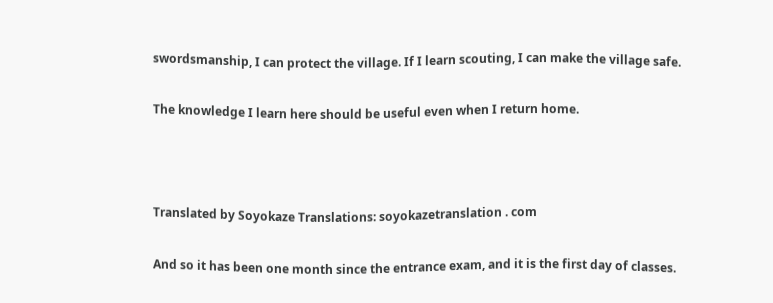swordsmanship, I can protect the village. If I learn scouting, I can make the village safe.

The knowledge I learn here should be useful even when I return home.



Translated by Soyokaze Translations: soyokazetranslation . com

And so it has been one month since the entrance exam, and it is the first day of classes.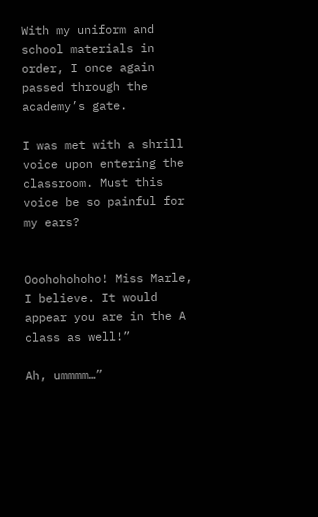With my uniform and school materials in order, I once again passed through the academy’s gate.

I was met with a shrill voice upon entering the classroom. Must this voice be so painful for my ears?


Ooohohohoho! Miss Marle, I believe. It would appear you are in the A class as well!”

Ah, ummmm…”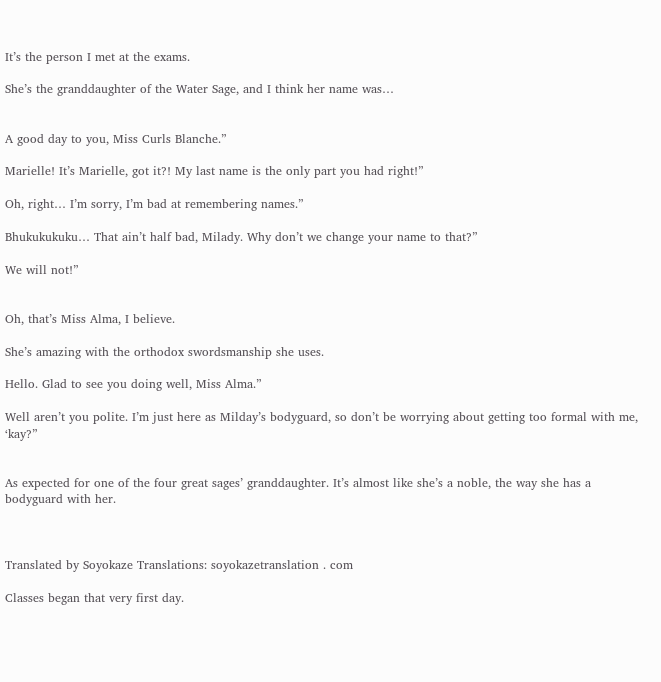It’s the person I met at the exams.

She’s the granddaughter of the Water Sage, and I think her name was…


A good day to you, Miss Curls Blanche.”

Marielle! It’s Marielle, got it?! My last name is the only part you had right!”

Oh, right… I’m sorry, I’m bad at remembering names.”

Bhukukukuku… That ain’t half bad, Milady. Why don’t we change your name to that?”

We will not!”


Oh, that’s Miss Alma, I believe.

She’s amazing with the orthodox swordsmanship she uses.

Hello. Glad to see you doing well, Miss Alma.”

Well aren’t you polite. I’m just here as Milday’s bodyguard, so don’t be worrying about getting too formal with me, ‘kay?”


As expected for one of the four great sages’ granddaughter. It’s almost like she’s a noble, the way she has a bodyguard with her.



Translated by Soyokaze Translations: soyokazetranslation . com

Classes began that very first day.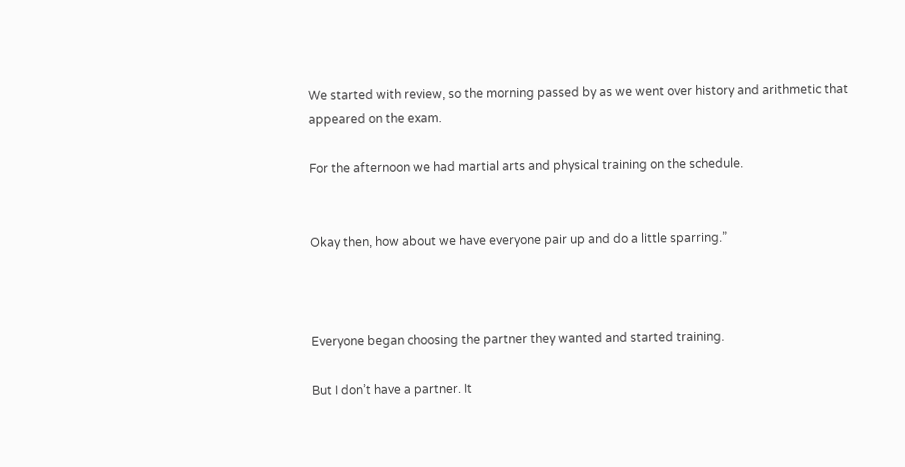We started with review, so the morning passed by as we went over history and arithmetic that appeared on the exam.

For the afternoon we had martial arts and physical training on the schedule.


Okay then, how about we have everyone pair up and do a little sparring.”



Everyone began choosing the partner they wanted and started training.

But I don’t have a partner. It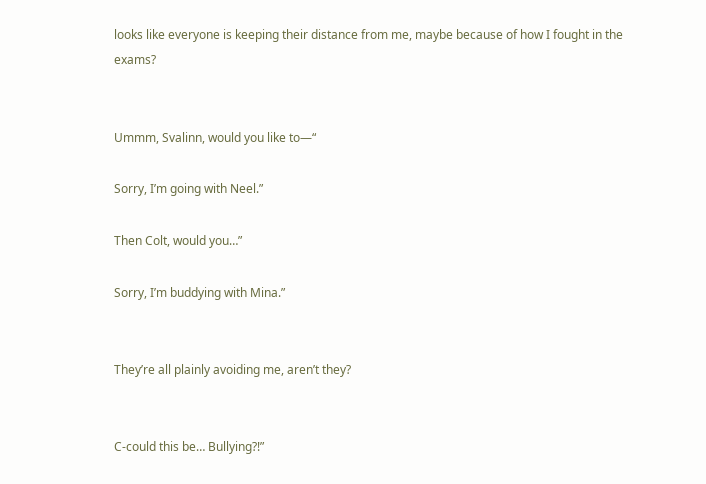looks like everyone is keeping their distance from me, maybe because of how I fought in the exams?


Ummm, Svalinn, would you like to—“

Sorry, I’m going with Neel.”

Then Colt, would you…”

Sorry, I’m buddying with Mina.”


They’re all plainly avoiding me, aren’t they?


C-could this be… Bullying?!”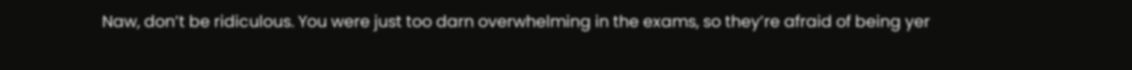Naw, don’t be ridiculous. You were just too darn overwhelming in the exams, so they’re afraid of being yer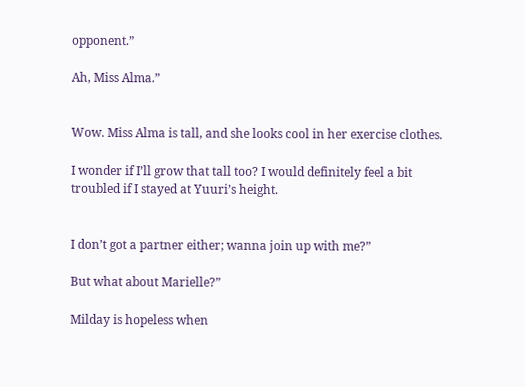opponent.”

Ah, Miss Alma.”


Wow. Miss Alma is tall, and she looks cool in her exercise clothes.

I wonder if I’ll grow that tall too? I would definitely feel a bit troubled if I stayed at Yuuri’s height.


I don’t got a partner either; wanna join up with me?”

But what about Marielle?”

Milday is hopeless when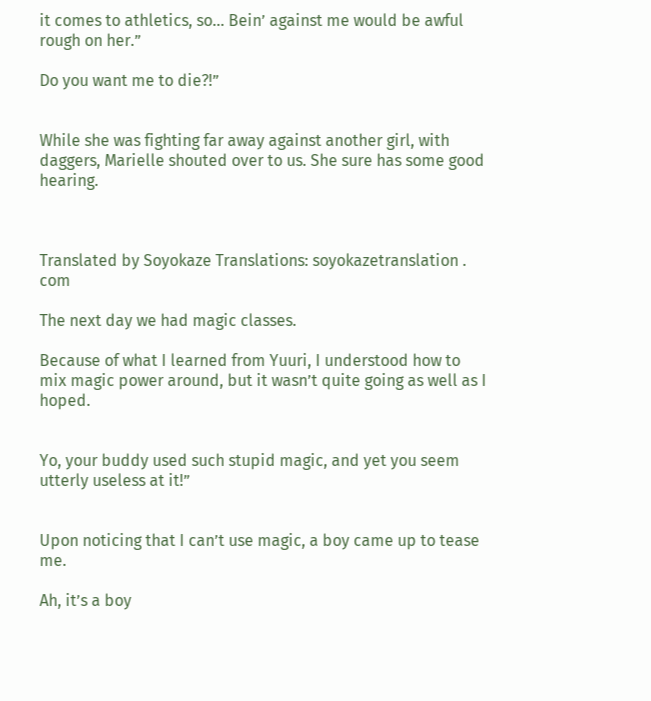it comes to athletics, so… Bein’ against me would be awful rough on her.”

Do you want me to die?!”


While she was fighting far away against another girl, with daggers, Marielle shouted over to us. She sure has some good hearing.



Translated by Soyokaze Translations: soyokazetranslation . com

The next day we had magic classes.

Because of what I learned from Yuuri, I understood how to mix magic power around, but it wasn’t quite going as well as I hoped.


Yo, your buddy used such stupid magic, and yet you seem utterly useless at it!”


Upon noticing that I can’t use magic, a boy came up to tease me.

Ah, it’s a boy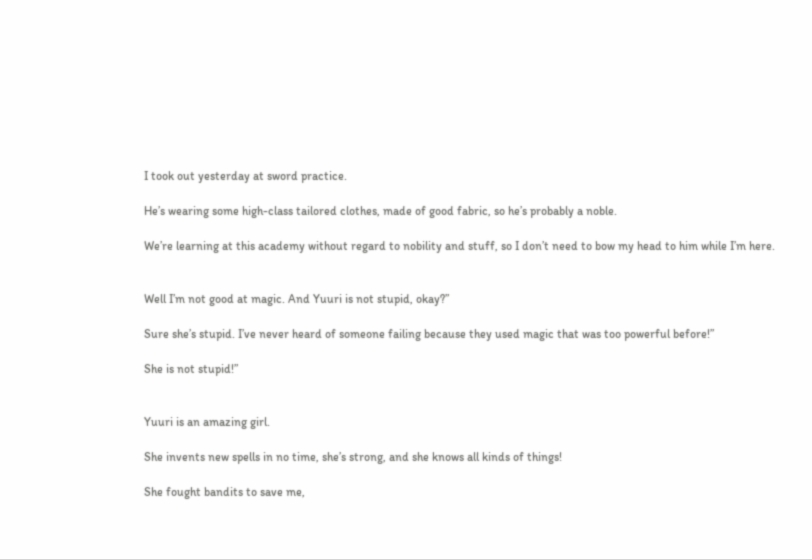I took out yesterday at sword practice.

He’s wearing some high-class tailored clothes, made of good fabric, so he’s probably a noble.

We’re learning at this academy without regard to nobility and stuff, so I don’t need to bow my head to him while I’m here.


Well I’m not good at magic. And Yuuri is not stupid, okay?”

Sure she’s stupid. I’ve never heard of someone failing because they used magic that was too powerful before!”

She is not stupid!”


Yuuri is an amazing girl.

She invents new spells in no time, she’s strong, and she knows all kinds of things!

She fought bandits to save me,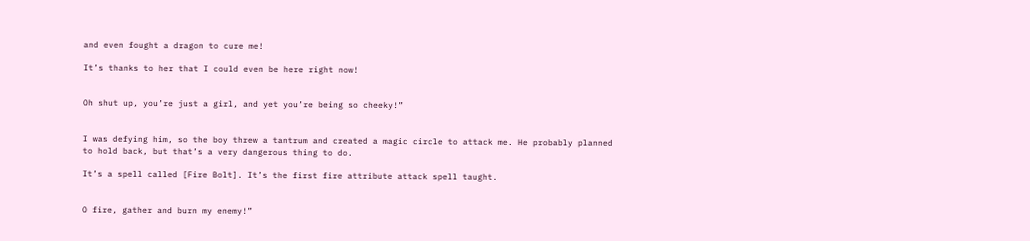and even fought a dragon to cure me!

It’s thanks to her that I could even be here right now!


Oh shut up, you’re just a girl, and yet you’re being so cheeky!”


I was defying him, so the boy threw a tantrum and created a magic circle to attack me. He probably planned to hold back, but that’s a very dangerous thing to do.

It’s a spell called [Fire Bolt]. It’s the first fire attribute attack spell taught.


O fire, gather and burn my enemy!”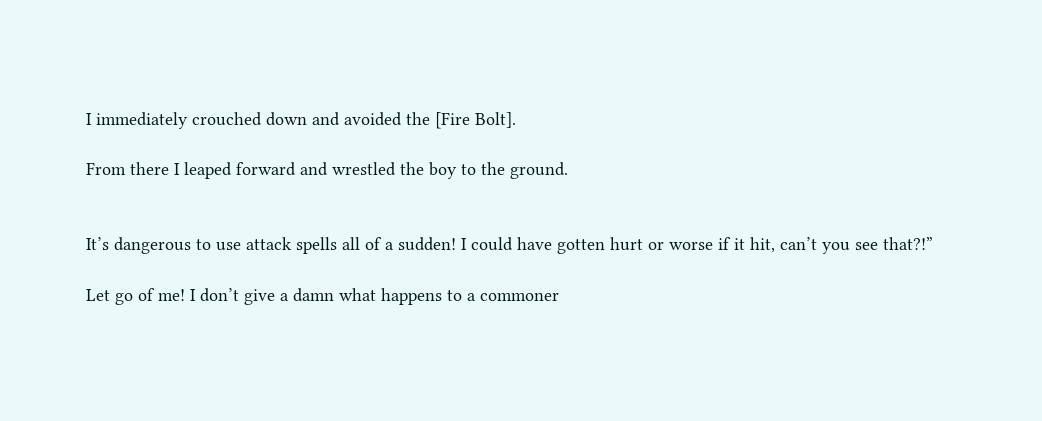I immediately crouched down and avoided the [Fire Bolt].

From there I leaped forward and wrestled the boy to the ground.


It’s dangerous to use attack spells all of a sudden! I could have gotten hurt or worse if it hit, can’t you see that?!”

Let go of me! I don’t give a damn what happens to a commoner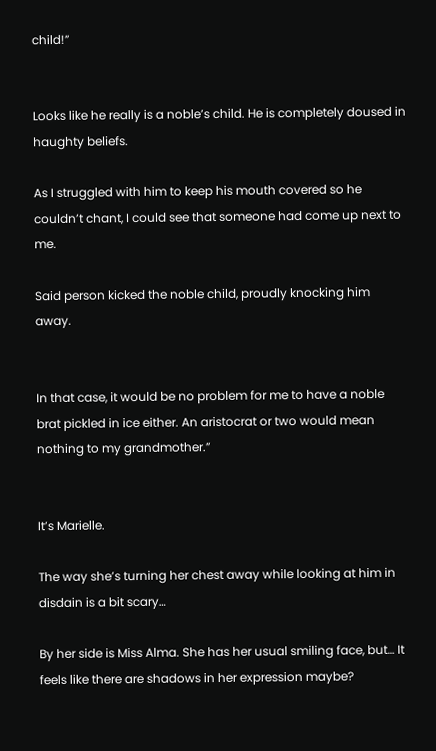child!”


Looks like he really is a noble’s child. He is completely doused in haughty beliefs.

As I struggled with him to keep his mouth covered so he couldn’t chant, I could see that someone had come up next to me.

Said person kicked the noble child, proudly knocking him away.


In that case, it would be no problem for me to have a noble brat pickled in ice either. An aristocrat or two would mean nothing to my grandmother.”


It’s Marielle.

The way she’s turning her chest away while looking at him in disdain is a bit scary…

By her side is Miss Alma. She has her usual smiling face, but… It feels like there are shadows in her expression maybe?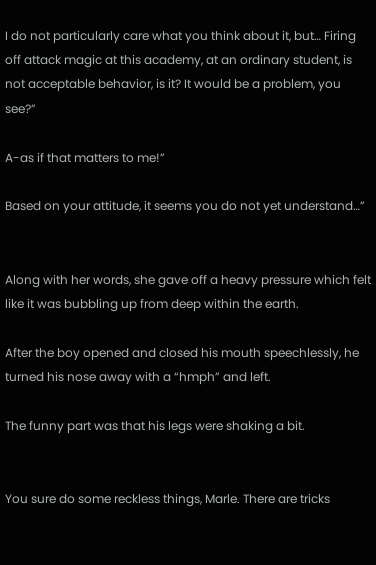I do not particularly care what you think about it, but… Firing off attack magic at this academy, at an ordinary student, is not acceptable behavior, is it? It would be a problem, you see?”

A-as if that matters to me!”

Based on your attitude, it seems you do not yet understand…”


Along with her words, she gave off a heavy pressure which felt like it was bubbling up from deep within the earth.

After the boy opened and closed his mouth speechlessly, he turned his nose away with a “hmph” and left.

The funny part was that his legs were shaking a bit.


You sure do some reckless things, Marle. There are tricks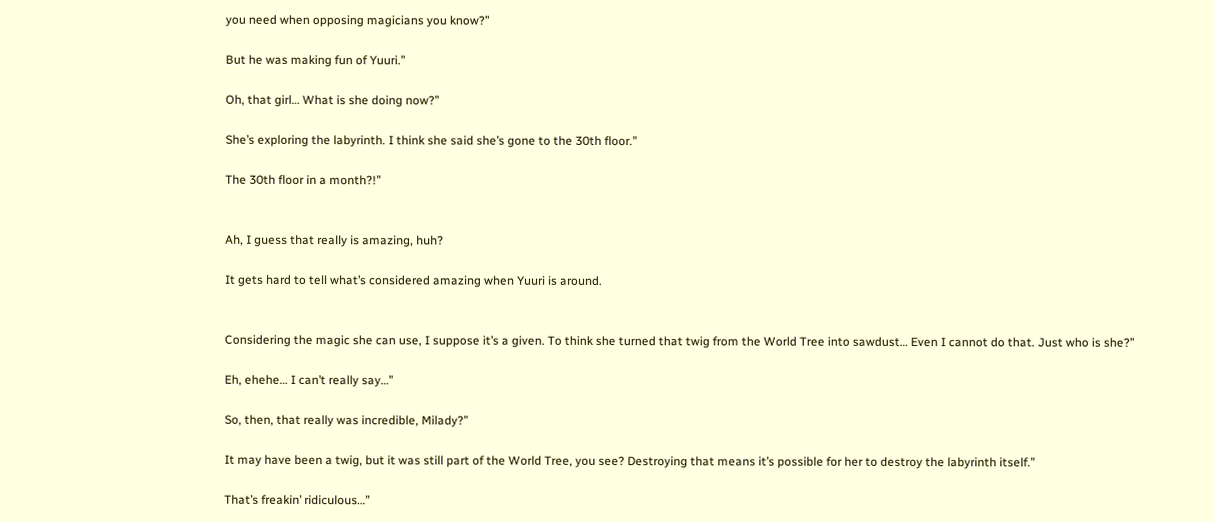you need when opposing magicians you know?”

But he was making fun of Yuuri.”

Oh, that girl… What is she doing now?”

She’s exploring the labyrinth. I think she said she’s gone to the 30th floor.”

The 30th floor in a month?!”


Ah, I guess that really is amazing, huh?

It gets hard to tell what’s considered amazing when Yuuri is around.


Considering the magic she can use, I suppose it’s a given. To think she turned that twig from the World Tree into sawdust… Even I cannot do that. Just who is she?”

Eh, ehehe… I can’t really say…”

So, then, that really was incredible, Milady?”

It may have been a twig, but it was still part of the World Tree, you see? Destroying that means it’s possible for her to destroy the labyrinth itself.”

That’s freakin’ ridiculous…”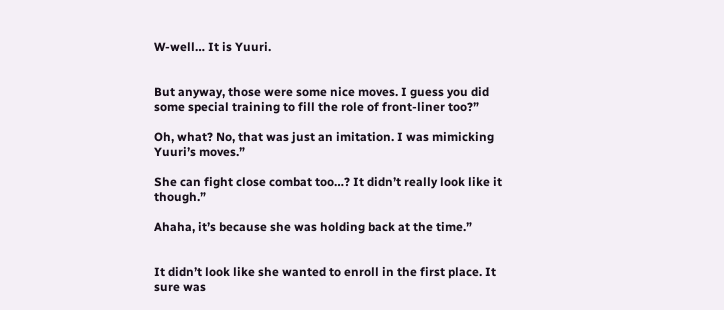W-well… It is Yuuri.


But anyway, those were some nice moves. I guess you did some special training to fill the role of front-liner too?”

Oh, what? No, that was just an imitation. I was mimicking Yuuri’s moves.”

She can fight close combat too…? It didn’t really look like it though.”

Ahaha, it’s because she was holding back at the time.”


It didn’t look like she wanted to enroll in the first place. It sure was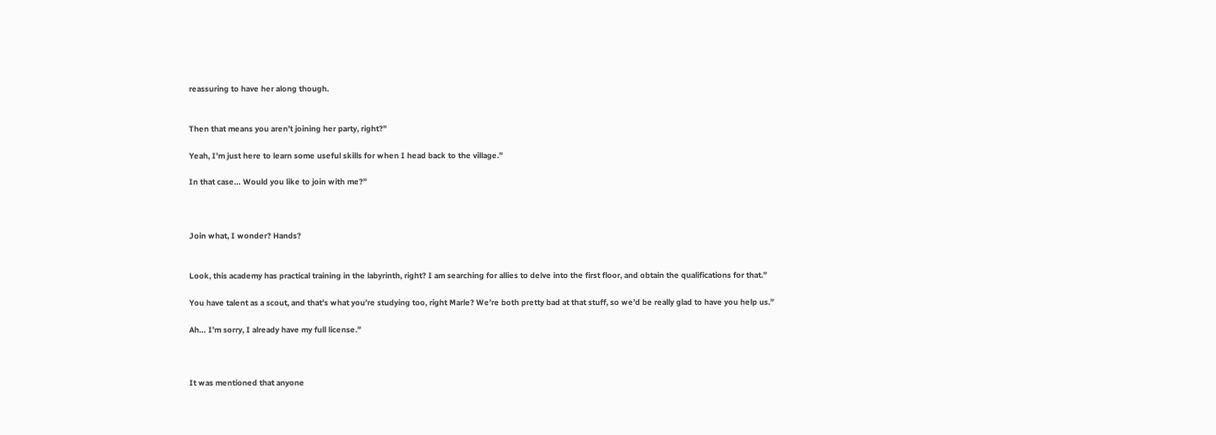reassuring to have her along though.


Then that means you aren’t joining her party, right?”

Yeah, I’m just here to learn some useful skills for when I head back to the village.”

In that case… Would you like to join with me?”



Join what, I wonder? Hands?


Look, this academy has practical training in the labyrinth, right? I am searching for allies to delve into the first floor, and obtain the qualifications for that.”

You have talent as a scout, and that’s what you’re studying too, right Marle? We’re both pretty bad at that stuff, so we’d be really glad to have you help us.”

Ah… I’m sorry, I already have my full license.”



It was mentioned that anyone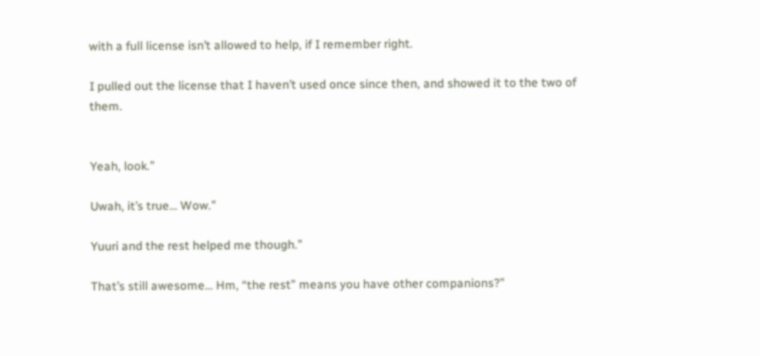with a full license isn’t allowed to help, if I remember right.

I pulled out the license that I haven’t used once since then, and showed it to the two of them.


Yeah, look.”

Uwah, it’s true… Wow.”

Yuuri and the rest helped me though.”

That’s still awesome… Hm, “the rest” means you have other companions?”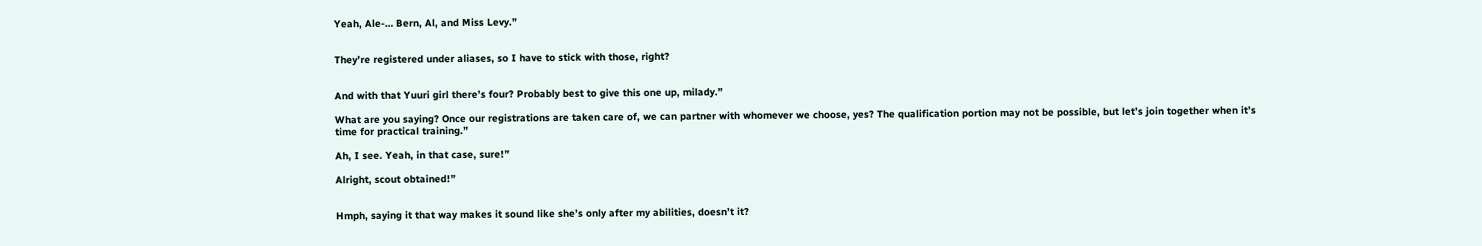Yeah, Ale-… Bern, Al, and Miss Levy.”


They’re registered under aliases, so I have to stick with those, right?


And with that Yuuri girl there’s four? Probably best to give this one up, milady.”

What are you saying? Once our registrations are taken care of, we can partner with whomever we choose, yes? The qualification portion may not be possible, but let’s join together when it’s time for practical training.”

Ah, I see. Yeah, in that case, sure!”

Alright, scout obtained!”


Hmph, saying it that way makes it sound like she’s only after my abilities, doesn’t it?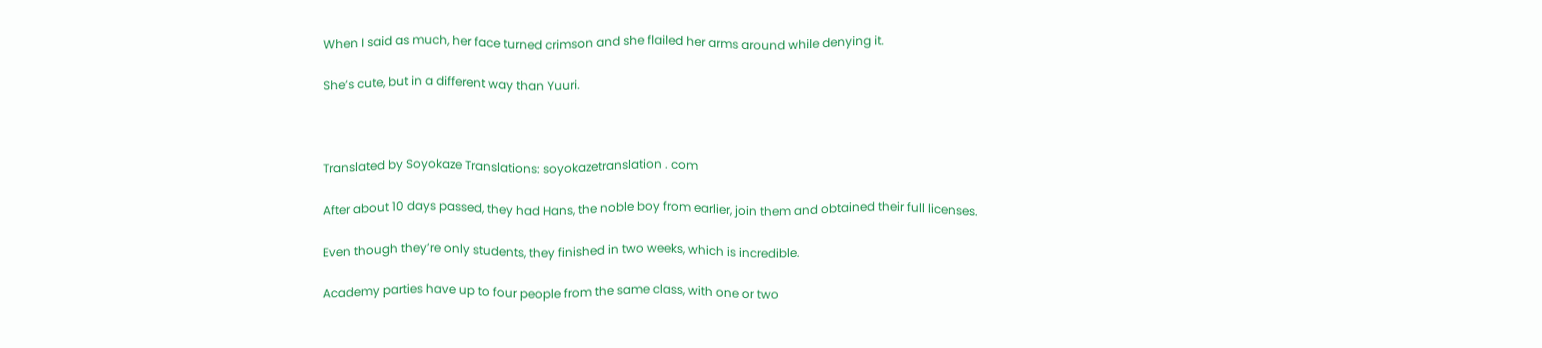When I said as much, her face turned crimson and she flailed her arms around while denying it.

She’s cute, but in a different way than Yuuri.



Translated by Soyokaze Translations: soyokazetranslation . com

After about 10 days passed, they had Hans, the noble boy from earlier, join them and obtained their full licenses.

Even though they’re only students, they finished in two weeks, which is incredible.

Academy parties have up to four people from the same class, with one or two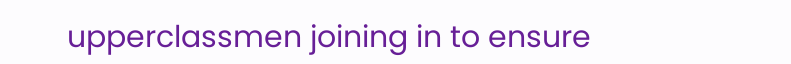upperclassmen joining in to ensure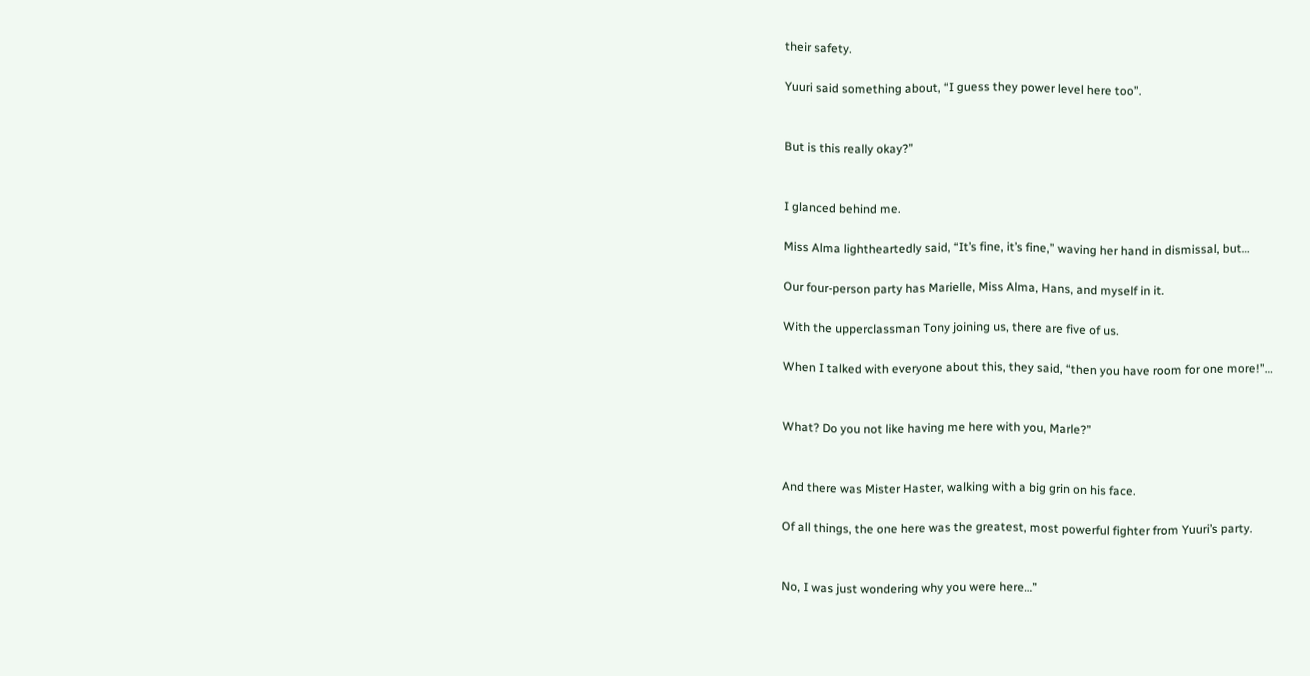their safety.

Yuuri said something about, “I guess they power level here too”.


But is this really okay?”


I glanced behind me.

Miss Alma lightheartedly said, “It’s fine, it’s fine,” waving her hand in dismissal, but…

Our four-person party has Marielle, Miss Alma, Hans, and myself in it.

With the upperclassman Tony joining us, there are five of us.

When I talked with everyone about this, they said, “then you have room for one more!”…


What? Do you not like having me here with you, Marle?”


And there was Mister Haster, walking with a big grin on his face.

Of all things, the one here was the greatest, most powerful fighter from Yuuri’s party.


No, I was just wondering why you were here…”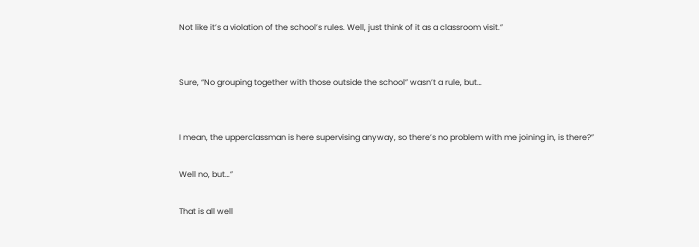Not like it’s a violation of the school’s rules. Well, just think of it as a classroom visit.”


Sure, “No grouping together with those outside the school” wasn’t a rule, but…


I mean, the upperclassman is here supervising anyway, so there’s no problem with me joining in, is there?”

Well no, but…”

That is all well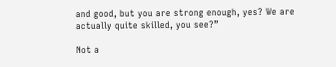and good, but you are strong enough, yes? We are actually quite skilled, you see?”

Not a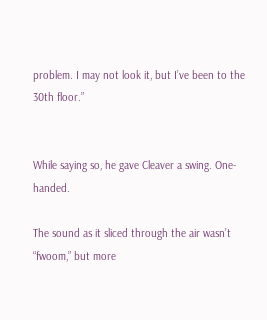problem. I may not look it, but I’ve been to the 30th floor.”


While saying so, he gave Cleaver a swing. One-handed.

The sound as it sliced through the air wasn’t “fwoom,” but more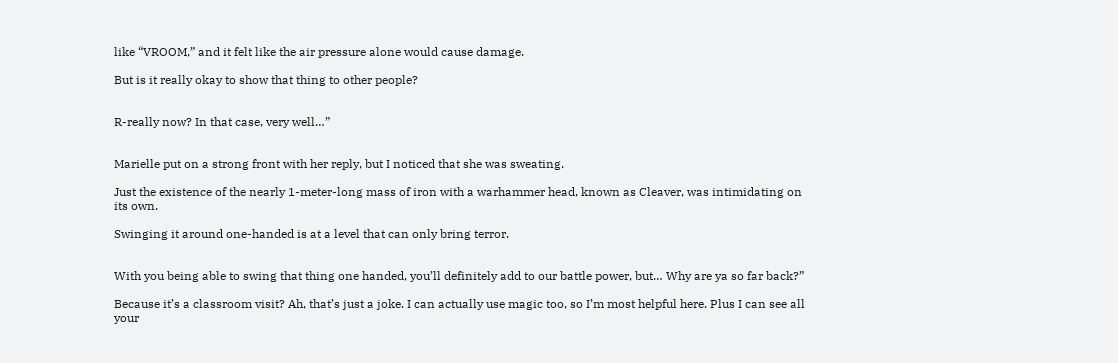like “VROOM,” and it felt like the air pressure alone would cause damage.

But is it really okay to show that thing to other people?


R-really now? In that case, very well…”


Marielle put on a strong front with her reply, but I noticed that she was sweating.

Just the existence of the nearly 1-meter-long mass of iron with a warhammer head, known as Cleaver, was intimidating on its own.

Swinging it around one-handed is at a level that can only bring terror.


With you being able to swing that thing one handed, you’ll definitely add to our battle power, but… Why are ya so far back?”

Because it’s a classroom visit? Ah, that’s just a joke. I can actually use magic too, so I’m most helpful here. Plus I can see all your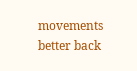movements better back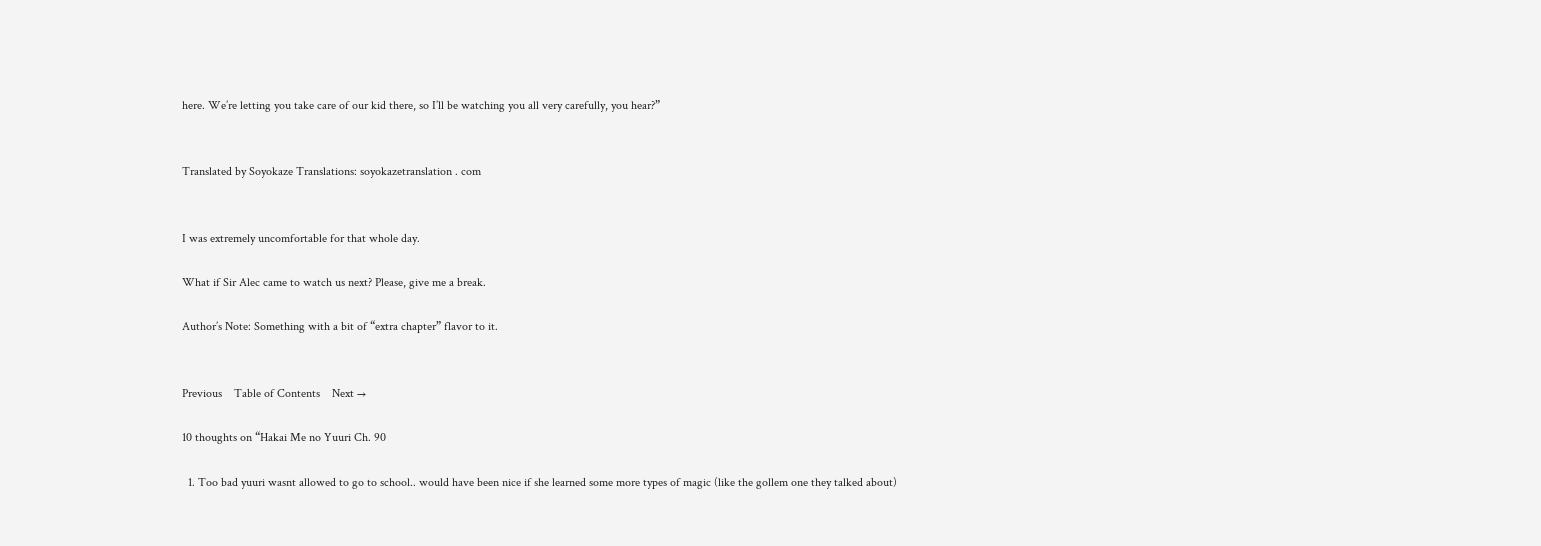here. We’re letting you take care of our kid there, so I’ll be watching you all very carefully, you hear?”


Translated by Soyokaze Translations: soyokazetranslation . com


I was extremely uncomfortable for that whole day.

What if Sir Alec came to watch us next? Please, give me a break.

Author’s Note: Something with a bit of “extra chapter” flavor to it.


Previous    Table of Contents    Next →

10 thoughts on “Hakai Me no Yuuri Ch. 90

  1. Too bad yuuri wasnt allowed to go to school.. would have been nice if she learned some more types of magic (like the gollem one they talked about)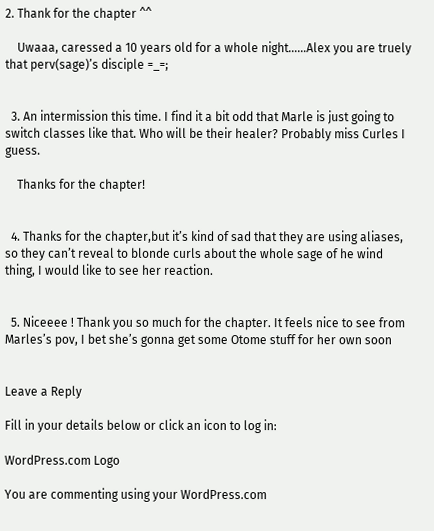2. Thank for the chapter ^^

    Uwaaa, caressed a 10 years old for a whole night……Alex you are truely that perv(sage)’s disciple =_=;


  3. An intermission this time. I find it a bit odd that Marle is just going to switch classes like that. Who will be their healer? Probably miss Curles I guess.

    Thanks for the chapter!


  4. Thanks for the chapter,but it’s kind of sad that they are using aliases, so they can’t reveal to blonde curls about the whole sage of he wind thing, I would like to see her reaction.


  5. Niceeee ! Thank you so much for the chapter. It feels nice to see from Marles’s pov, I bet she’s gonna get some Otome stuff for her own soon


Leave a Reply

Fill in your details below or click an icon to log in:

WordPress.com Logo

You are commenting using your WordPress.com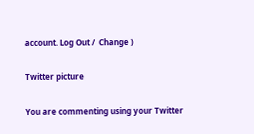account. Log Out /  Change )

Twitter picture

You are commenting using your Twitter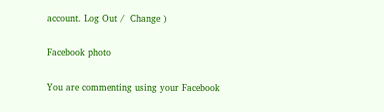account. Log Out /  Change )

Facebook photo

You are commenting using your Facebook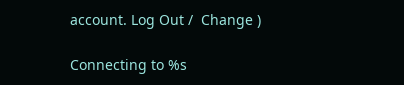account. Log Out /  Change )

Connecting to %s